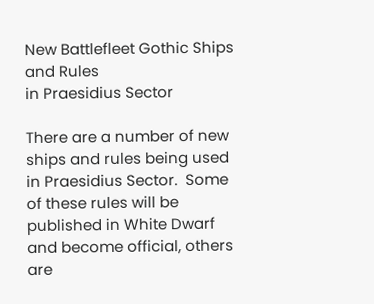New Battlefleet Gothic Ships and Rules
in Praesidius Sector

There are a number of new ships and rules being used in Praesidius Sector.  Some of these rules will be published in White Dwarf and become official, others are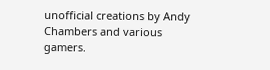unofficial creations by Andy Chambers and various gamers.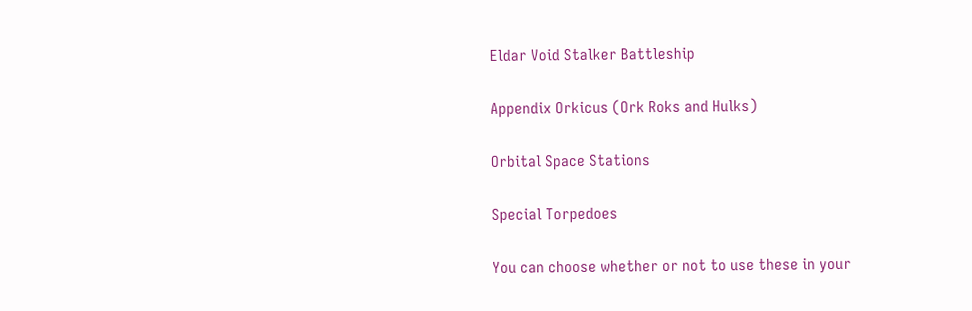Eldar Void Stalker Battleship

Appendix Orkicus (Ork Roks and Hulks)

Orbital Space Stations

Special Torpedoes

You can choose whether or not to use these in your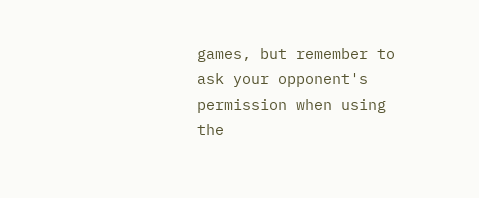games, but remember to ask your opponent's permission when using the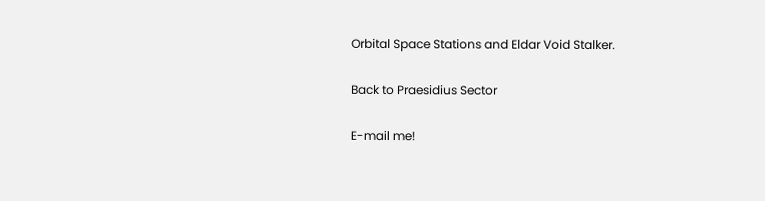Orbital Space Stations and Eldar Void Stalker.

Back to Praesidius Sector

E-mail me!